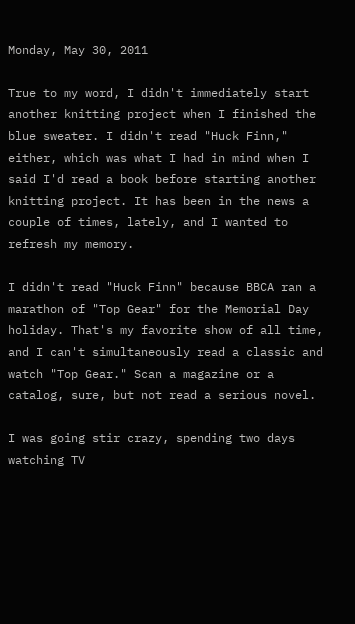Monday, May 30, 2011

True to my word, I didn't immediately start another knitting project when I finished the blue sweater. I didn't read "Huck Finn," either, which was what I had in mind when I said I'd read a book before starting another knitting project. It has been in the news a couple of times, lately, and I wanted to refresh my memory.

I didn't read "Huck Finn" because BBCA ran a marathon of "Top Gear" for the Memorial Day holiday. That's my favorite show of all time, and I can't simultaneously read a classic and watch "Top Gear." Scan a magazine or a catalog, sure, but not read a serious novel.

I was going stir crazy, spending two days watching TV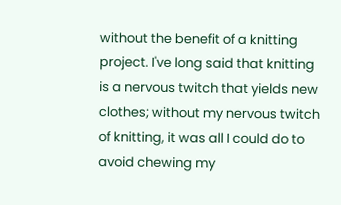without the benefit of a knitting project. I've long said that knitting is a nervous twitch that yields new clothes; without my nervous twitch of knitting, it was all I could do to avoid chewing my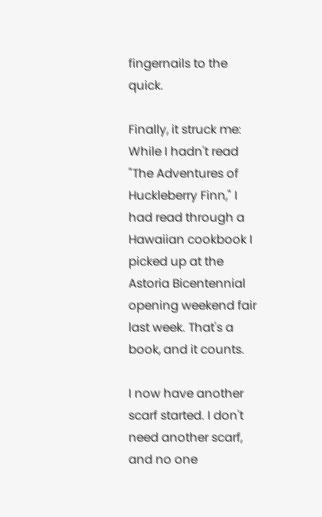fingernails to the quick.

Finally, it struck me: While I hadn't read "The Adventures of Huckleberry Finn," I had read through a Hawaiian cookbook I picked up at the Astoria Bicentennial opening weekend fair last week. That's a book, and it counts.

I now have another scarf started. I don't need another scarf, and no one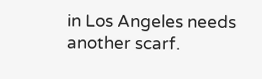in Los Angeles needs another scarf.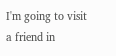I'm going to visit a friend in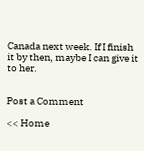Canada next week. If I finish it by then, maybe I can give it to her.


Post a Comment

<< Home